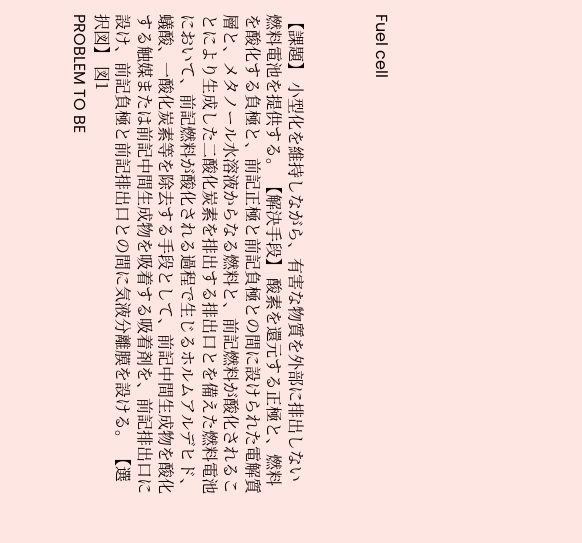Fuel cell



【課題】 小型化を維持しながら、有害な物質を外部に排出しない燃料電池を提供する。 【解決手段】 酸素を還元する正極と、燃料を酸化する負極と、前記正極と前記負極との間に設けられた電解質層と、メタノール水溶液からなる燃料と、前記燃料が酸化されることにより生成した二酸化炭素を排出する排出口とを備えた燃料電池において、前記燃料が酸化される過程で生じるホルムアルデヒド、蟻酸、一酸化炭素等を除去する手段として、前記中間生成物を酸化する触媒または前記中間生成物を吸着する吸着剤を、前記排出口に設け、前記負極と前記排出口との間に気液分離膜を設ける。 【選択図】 図1
PROBLEM TO BE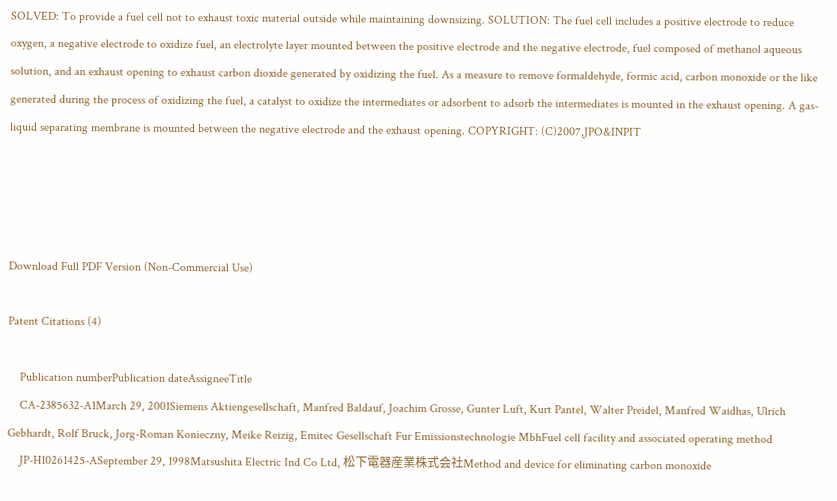SOLVED: To provide a fuel cell not to exhaust toxic material outside while maintaining downsizing. SOLUTION: The fuel cell includes a positive electrode to reduce oxygen, a negative electrode to oxidize fuel, an electrolyte layer mounted between the positive electrode and the negative electrode, fuel composed of methanol aqueous solution, and an exhaust opening to exhaust carbon dioxide generated by oxidizing the fuel. As a measure to remove formaldehyde, formic acid, carbon monoxide or the like generated during the process of oxidizing the fuel, a catalyst to oxidize the intermediates or adsorbent to adsorb the intermediates is mounted in the exhaust opening. A gas-liquid separating membrane is mounted between the negative electrode and the exhaust opening. COPYRIGHT: (C)2007,JPO&INPIT




Download Full PDF Version (Non-Commercial Use)

Patent Citations (4)

    Publication numberPublication dateAssigneeTitle
    CA-2385632-A1March 29, 2001Siemens Aktiengesellschaft, Manfred Baldauf, Joachim Grosse, Gunter Luft, Kurt Pantel, Walter Preidel, Manfred Waidhas, Ulrich Gebhardt, Rolf Bruck, Jorg-Roman Konieczny, Meike Reizig, Emitec Gesellschaft Fur Emissionstechnologie MbhFuel cell facility and associated operating method
    JP-H10261425-ASeptember 29, 1998Matsushita Electric Ind Co Ltd, 松下電器産業株式会社Method and device for eliminating carbon monoxide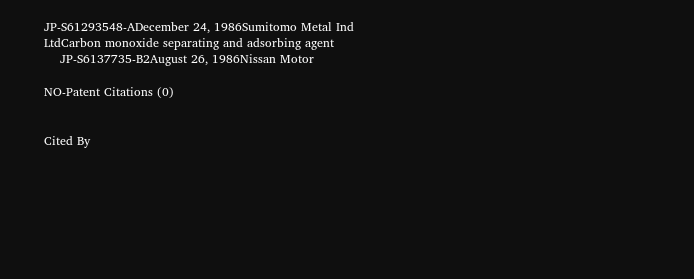JP-S61293548-ADecember 24, 1986Sumitomo Metal Ind LtdCarbon monoxide separating and adsorbing agent
    JP-S6137735-B2August 26, 1986Nissan Motor

NO-Patent Citations (0)


Cited By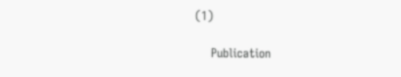(1)

    Publication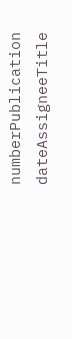numberPublication dateAssigneeTitle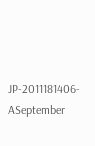JP-2011181406-ASeptember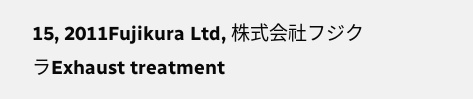15, 2011Fujikura Ltd, 株式会社フジクラExhaust treatment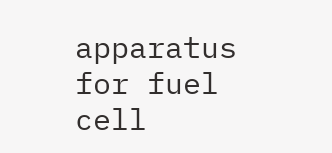apparatus for fuel cell